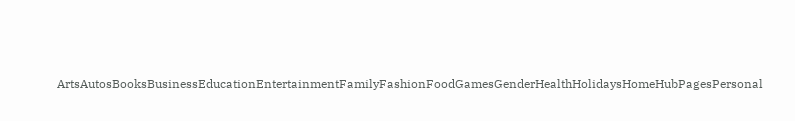ArtsAutosBooksBusinessEducationEntertainmentFamilyFashionFoodGamesGenderHealthHolidaysHomeHubPagesPersonal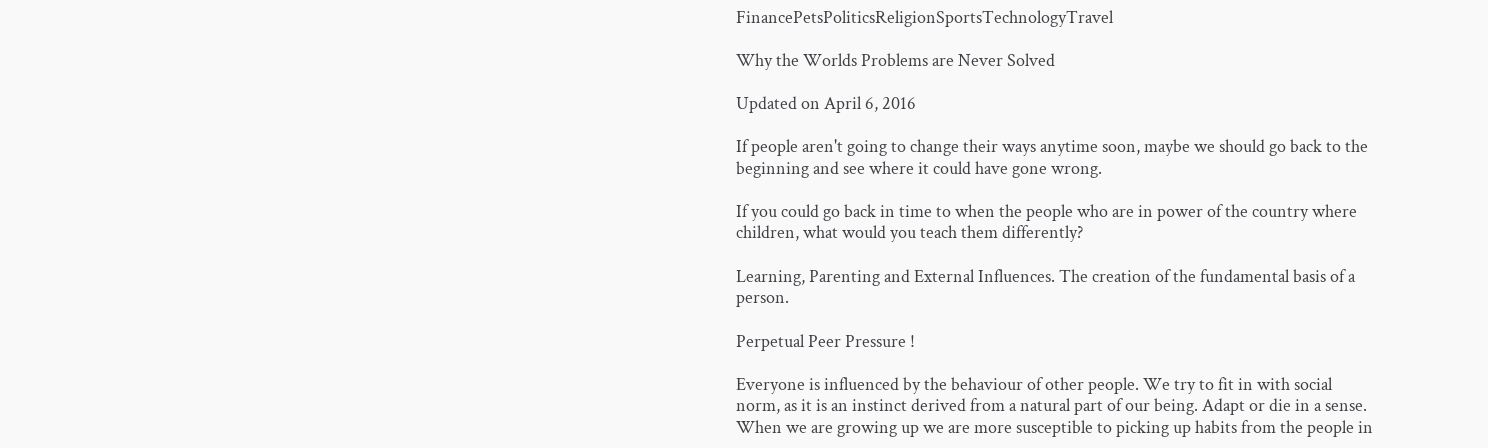FinancePetsPoliticsReligionSportsTechnologyTravel

Why the Worlds Problems are Never Solved

Updated on April 6, 2016

If people aren't going to change their ways anytime soon, maybe we should go back to the beginning and see where it could have gone wrong.

If you could go back in time to when the people who are in power of the country where children, what would you teach them differently?

Learning, Parenting and External Influences. The creation of the fundamental basis of a person.

Perpetual Peer Pressure !

Everyone is influenced by the behaviour of other people. We try to fit in with social norm, as it is an instinct derived from a natural part of our being. Adapt or die in a sense. When we are growing up we are more susceptible to picking up habits from the people in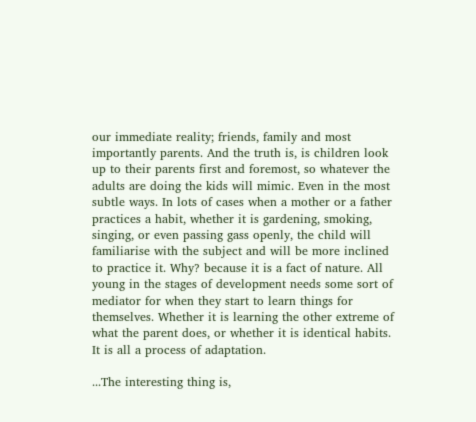our immediate reality; friends, family and most importantly parents. And the truth is, is children look up to their parents first and foremost, so whatever the adults are doing the kids will mimic. Even in the most subtle ways. In lots of cases when a mother or a father practices a habit, whether it is gardening, smoking, singing, or even passing gass openly, the child will familiarise with the subject and will be more inclined to practice it. Why? because it is a fact of nature. All young in the stages of development needs some sort of mediator for when they start to learn things for themselves. Whether it is learning the other extreme of what the parent does, or whether it is identical habits. It is all a process of adaptation.

...The interesting thing is,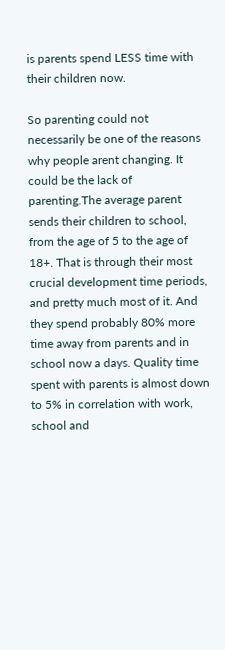is parents spend LESS time with their children now.

So parenting could not necessarily be one of the reasons why people arent changing. It could be the lack of parenting.The average parent sends their children to school, from the age of 5 to the age of 18+. That is through their most crucial development time periods, and pretty much most of it. And they spend probably 80% more time away from parents and in school now a days. Quality time spent with parents is almost down to 5% in correlation with work, school and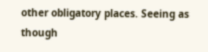other obligatory places. Seeing as though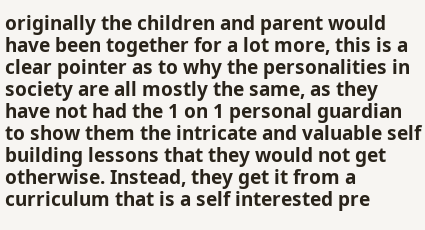originally the children and parent would have been together for a lot more, this is a clear pointer as to why the personalities in society are all mostly the same, as they have not had the 1 on 1 personal guardian to show them the intricate and valuable self building lessons that they would not get otherwise. Instead, they get it from a curriculum that is a self interested pre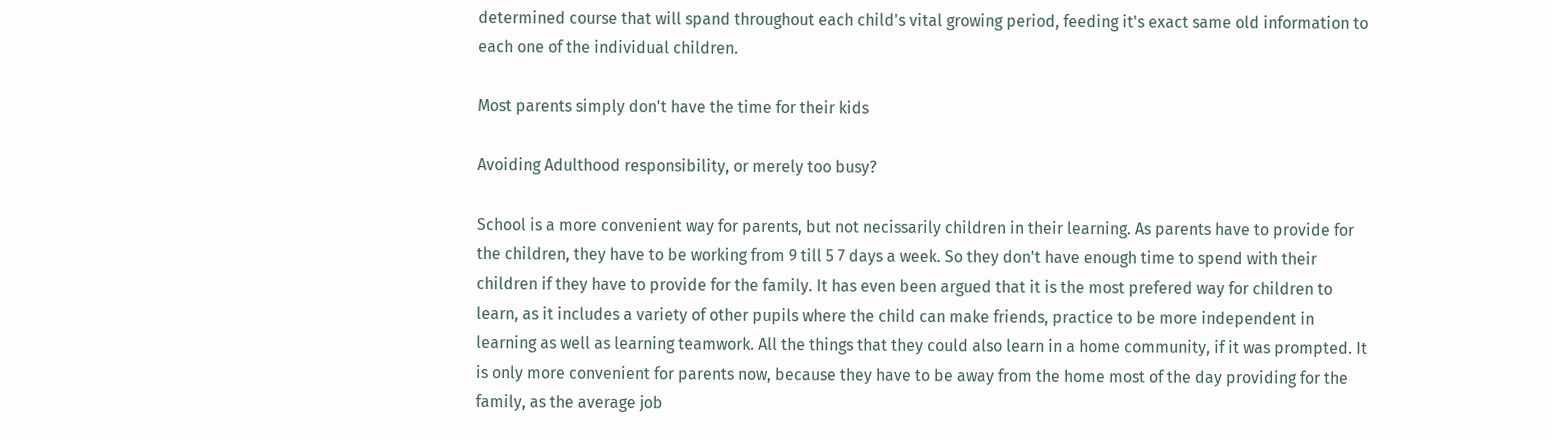determined course that will spand throughout each child's vital growing period, feeding it's exact same old information to each one of the individual children.

Most parents simply don't have the time for their kids

Avoiding Adulthood responsibility, or merely too busy?

School is a more convenient way for parents, but not necissarily children in their learning. As parents have to provide for the children, they have to be working from 9 till 5 7 days a week. So they don't have enough time to spend with their children if they have to provide for the family. It has even been argued that it is the most prefered way for children to learn, as it includes a variety of other pupils where the child can make friends, practice to be more independent in learning as well as learning teamwork. All the things that they could also learn in a home community, if it was prompted. It is only more convenient for parents now, because they have to be away from the home most of the day providing for the family, as the average job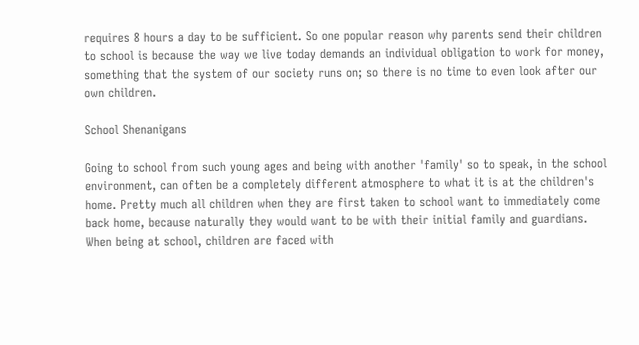requires 8 hours a day to be sufficient. So one popular reason why parents send their children to school is because the way we live today demands an individual obligation to work for money, something that the system of our society runs on; so there is no time to even look after our own children.

School Shenanigans

Going to school from such young ages and being with another 'family' so to speak, in the school environment, can often be a completely different atmosphere to what it is at the children's home. Pretty much all children when they are first taken to school want to immediately come back home, because naturally they would want to be with their initial family and guardians. When being at school, children are faced with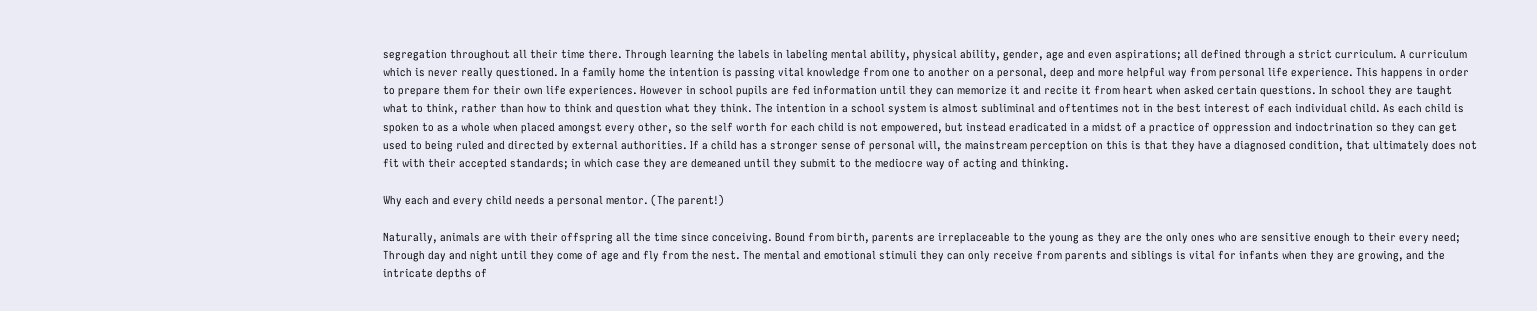segregation throughout all their time there. Through learning the labels in labeling mental ability, physical ability, gender, age and even aspirations; all defined through a strict curriculum. A curriculum which is never really questioned. In a family home the intention is passing vital knowledge from one to another on a personal, deep and more helpful way from personal life experience. This happens in order to prepare them for their own life experiences. However in school pupils are fed information until they can memorize it and recite it from heart when asked certain questions. In school they are taught what to think, rather than how to think and question what they think. The intention in a school system is almost subliminal and oftentimes not in the best interest of each individual child. As each child is spoken to as a whole when placed amongst every other, so the self worth for each child is not empowered, but instead eradicated in a midst of a practice of oppression and indoctrination so they can get used to being ruled and directed by external authorities. If a child has a stronger sense of personal will, the mainstream perception on this is that they have a diagnosed condition, that ultimately does not fit with their accepted standards; in which case they are demeaned until they submit to the mediocre way of acting and thinking.

Why each and every child needs a personal mentor. (The parent!)

Naturally, animals are with their offspring all the time since conceiving. Bound from birth, parents are irreplaceable to the young as they are the only ones who are sensitive enough to their every need; Through day and night until they come of age and fly from the nest. The mental and emotional stimuli they can only receive from parents and siblings is vital for infants when they are growing, and the intricate depths of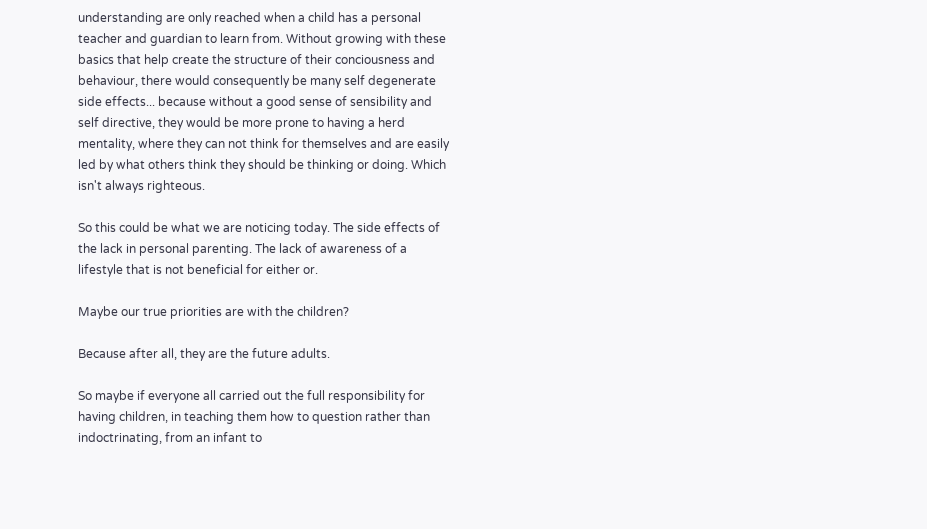understanding are only reached when a child has a personal teacher and guardian to learn from. Without growing with these basics that help create the structure of their conciousness and behaviour, there would consequently be many self degenerate side effects... because without a good sense of sensibility and self directive, they would be more prone to having a herd mentality, where they can not think for themselves and are easily led by what others think they should be thinking or doing. Which isn't always righteous.

So this could be what we are noticing today. The side effects of the lack in personal parenting. The lack of awareness of a lifestyle that is not beneficial for either or.

Maybe our true priorities are with the children?

Because after all, they are the future adults.

So maybe if everyone all carried out the full responsibility for having children, in teaching them how to question rather than indoctrinating, from an infant to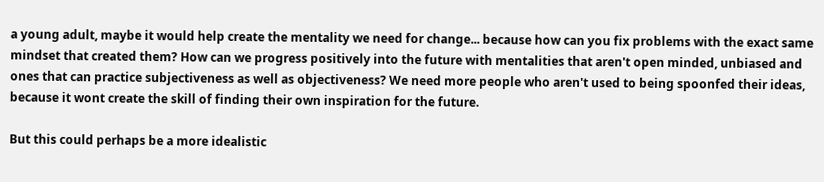a young adult, maybe it would help create the mentality we need for change... because how can you fix problems with the exact same mindset that created them? How can we progress positively into the future with mentalities that aren't open minded, unbiased and ones that can practice subjectiveness as well as objectiveness? We need more people who aren't used to being spoonfed their ideas, because it wont create the skill of finding their own inspiration for the future.

But this could perhaps be a more idealistic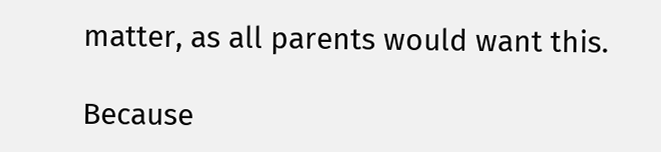matter, as all parents would want this.

Because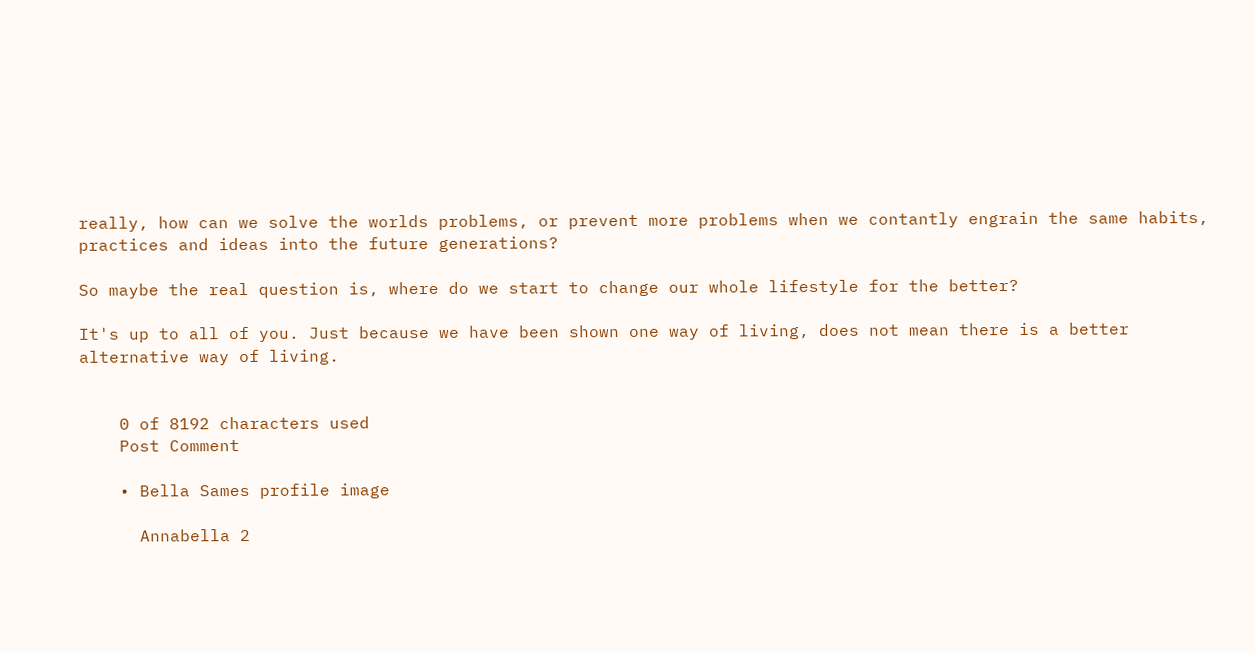really, how can we solve the worlds problems, or prevent more problems when we contantly engrain the same habits, practices and ideas into the future generations?

So maybe the real question is, where do we start to change our whole lifestyle for the better?

It's up to all of you. Just because we have been shown one way of living, does not mean there is a better alternative way of living.


    0 of 8192 characters used
    Post Comment

    • Bella Sames profile image

      Annabella 2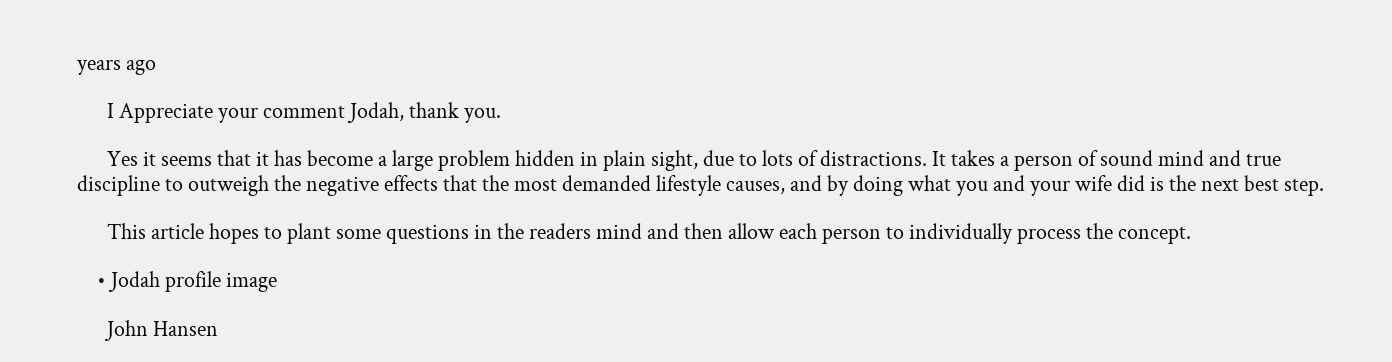years ago

      I Appreciate your comment Jodah, thank you.

      Yes it seems that it has become a large problem hidden in plain sight, due to lots of distractions. It takes a person of sound mind and true discipline to outweigh the negative effects that the most demanded lifestyle causes, and by doing what you and your wife did is the next best step.

      This article hopes to plant some questions in the readers mind and then allow each person to individually process the concept.

    • Jodah profile image

      John Hansen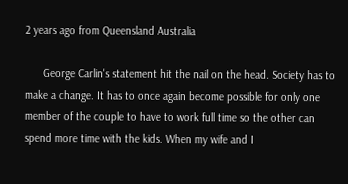2 years ago from Queensland Australia

      George Carlin's statement hit the nail on the head. Society has to make a change. It has to once again become possible for only one member of the couple to have to work full time so the other can spend more time with the kids. When my wife and I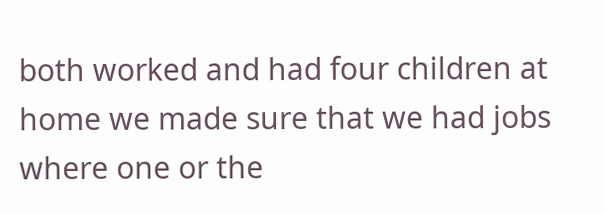both worked and had four children at home we made sure that we had jobs where one or the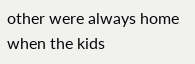other were always home when the kids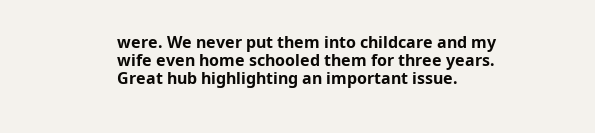were. We never put them into childcare and my wife even home schooled them for three years. Great hub highlighting an important issue.